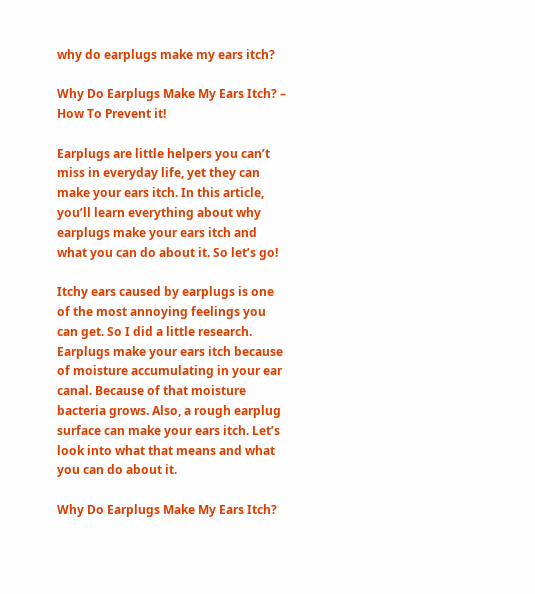why do earplugs make my ears itch?

Why Do Earplugs Make My Ears Itch? – How To Prevent it!

Earplugs are little helpers you can’t miss in everyday life, yet they can make your ears itch. In this article, you’ll learn everything about why earplugs make your ears itch and what you can do about it. So let’s go!

Itchy ears caused by earplugs is one of the most annoying feelings you can get. So I did a little research. Earplugs make your ears itch because of moisture accumulating in your ear canal. Because of that moisture bacteria grows. Also, a rough earplug surface can make your ears itch. Let’s look into what that means and what you can do about it.

Why Do Earplugs Make My Ears Itch?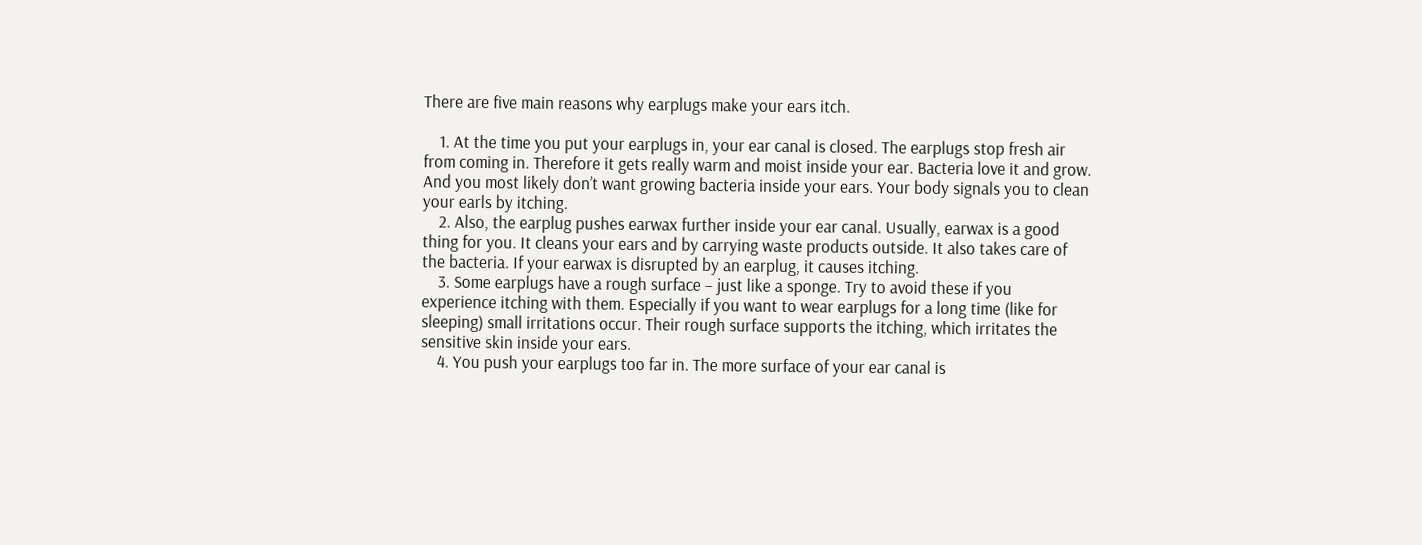There are five main reasons why earplugs make your ears itch.

    1. At the time you put your earplugs in, your ear canal is closed. The earplugs stop fresh air from coming in. Therefore it gets really warm and moist inside your ear. Bacteria love it and grow. And you most likely don’t want growing bacteria inside your ears. Your body signals you to clean your earls by itching.
    2. Also, the earplug pushes earwax further inside your ear canal. Usually, earwax is a good thing for you. It cleans your ears and by carrying waste products outside. It also takes care of the bacteria. If your earwax is disrupted by an earplug, it causes itching.
    3. Some earplugs have a rough surface – just like a sponge. Try to avoid these if you experience itching with them. Especially if you want to wear earplugs for a long time (like for sleeping) small irritations occur. Their rough surface supports the itching, which irritates the sensitive skin inside your ears.
    4. You push your earplugs too far in. The more surface of your ear canal is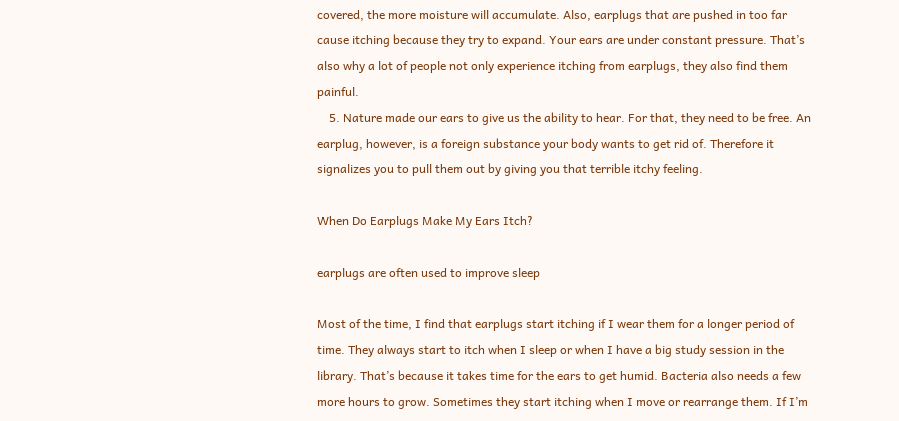covered, the more moisture will accumulate. Also, earplugs that are pushed in too far cause itching because they try to expand. Your ears are under constant pressure. That’s also why a lot of people not only experience itching from earplugs, they also find them painful.
    5. Nature made our ears to give us the ability to hear. For that, they need to be free. An earplug, however, is a foreign substance your body wants to get rid of. Therefore it signalizes you to pull them out by giving you that terrible itchy feeling.

When Do Earplugs Make My Ears Itch?

earplugs are often used to improve sleep

Most of the time, I find that earplugs start itching if I wear them for a longer period of time. They always start to itch when I sleep or when I have a big study session in the library. That’s because it takes time for the ears to get humid. Bacteria also needs a few more hours to grow. Sometimes they start itching when I move or rearrange them. If I’m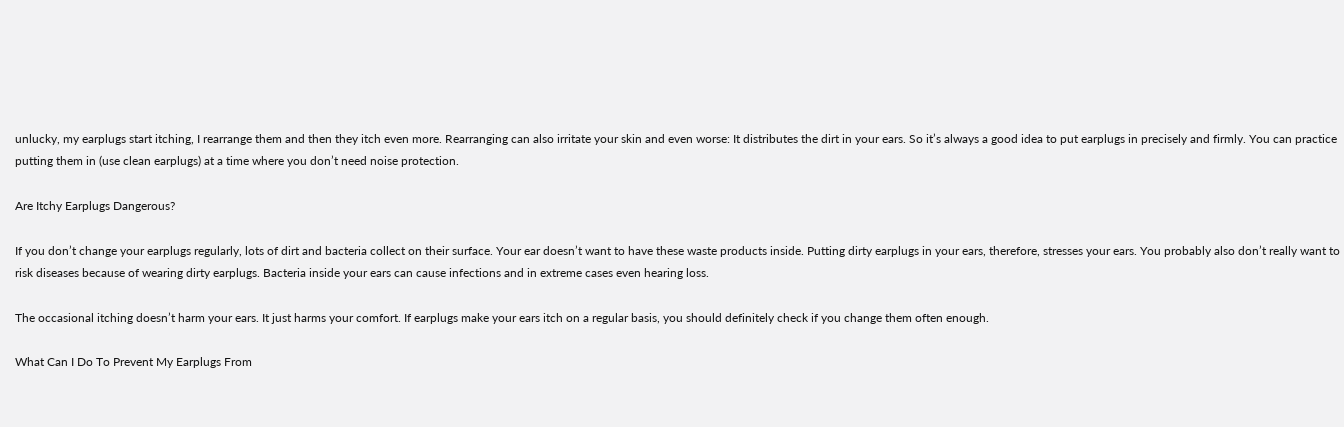unlucky, my earplugs start itching, I rearrange them and then they itch even more. Rearranging can also irritate your skin and even worse: It distributes the dirt in your ears. So it’s always a good idea to put earplugs in precisely and firmly. You can practice putting them in (use clean earplugs) at a time where you don’t need noise protection.

Are Itchy Earplugs Dangerous?

If you don’t change your earplugs regularly, lots of dirt and bacteria collect on their surface. Your ear doesn’t want to have these waste products inside. Putting dirty earplugs in your ears, therefore, stresses your ears. You probably also don’t really want to risk diseases because of wearing dirty earplugs. Bacteria inside your ears can cause infections and in extreme cases even hearing loss.

The occasional itching doesn’t harm your ears. It just harms your comfort. If earplugs make your ears itch on a regular basis, you should definitely check if you change them often enough.

What Can I Do To Prevent My Earplugs From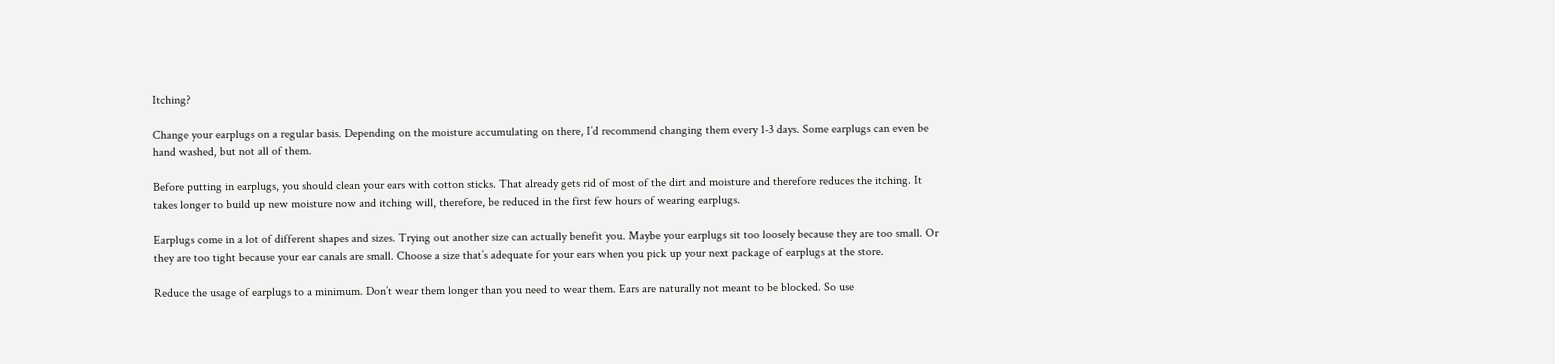Itching?

Change your earplugs on a regular basis. Depending on the moisture accumulating on there, I’d recommend changing them every 1-3 days. Some earplugs can even be hand washed, but not all of them.

Before putting in earplugs, you should clean your ears with cotton sticks. That already gets rid of most of the dirt and moisture and therefore reduces the itching. It takes longer to build up new moisture now and itching will, therefore, be reduced in the first few hours of wearing earplugs.

Earplugs come in a lot of different shapes and sizes. Trying out another size can actually benefit you. Maybe your earplugs sit too loosely because they are too small. Or they are too tight because your ear canals are small. Choose a size that’s adequate for your ears when you pick up your next package of earplugs at the store.

Reduce the usage of earplugs to a minimum. Don’t wear them longer than you need to wear them. Ears are naturally not meant to be blocked. So use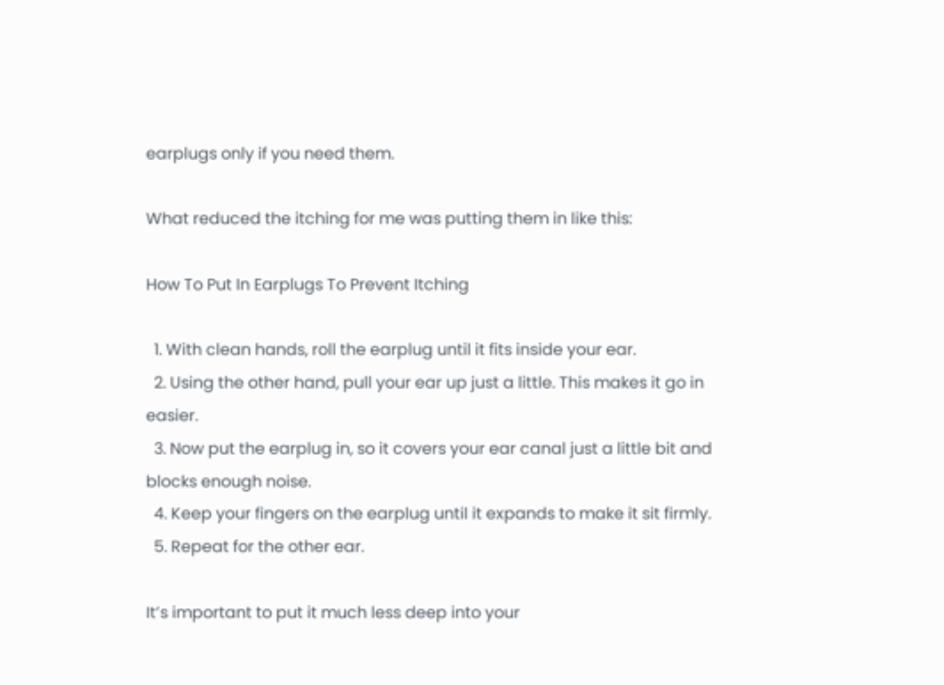earplugs only if you need them.

What reduced the itching for me was putting them in like this:

How To Put In Earplugs To Prevent Itching

  1. With clean hands, roll the earplug until it fits inside your ear.
  2. Using the other hand, pull your ear up just a little. This makes it go in easier.
  3. Now put the earplug in, so it covers your ear canal just a little bit and blocks enough noise.
  4. Keep your fingers on the earplug until it expands to make it sit firmly.
  5. Repeat for the other ear.

It’s important to put it much less deep into your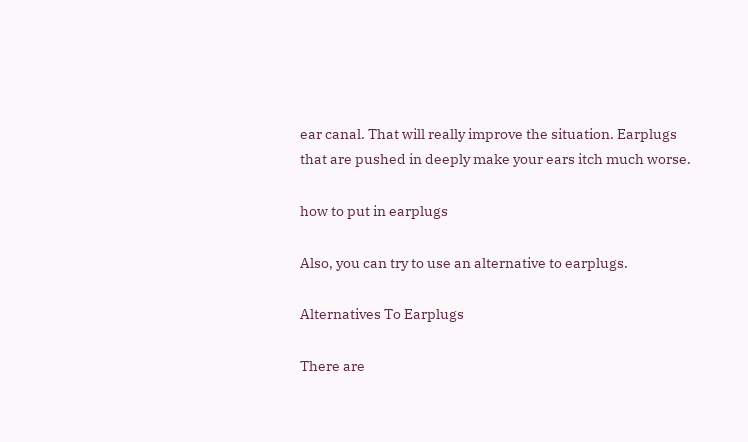ear canal. That will really improve the situation. Earplugs that are pushed in deeply make your ears itch much worse.

how to put in earplugs

Also, you can try to use an alternative to earplugs.

Alternatives To Earplugs

There are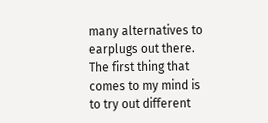many alternatives to earplugs out there. The first thing that comes to my mind is to try out different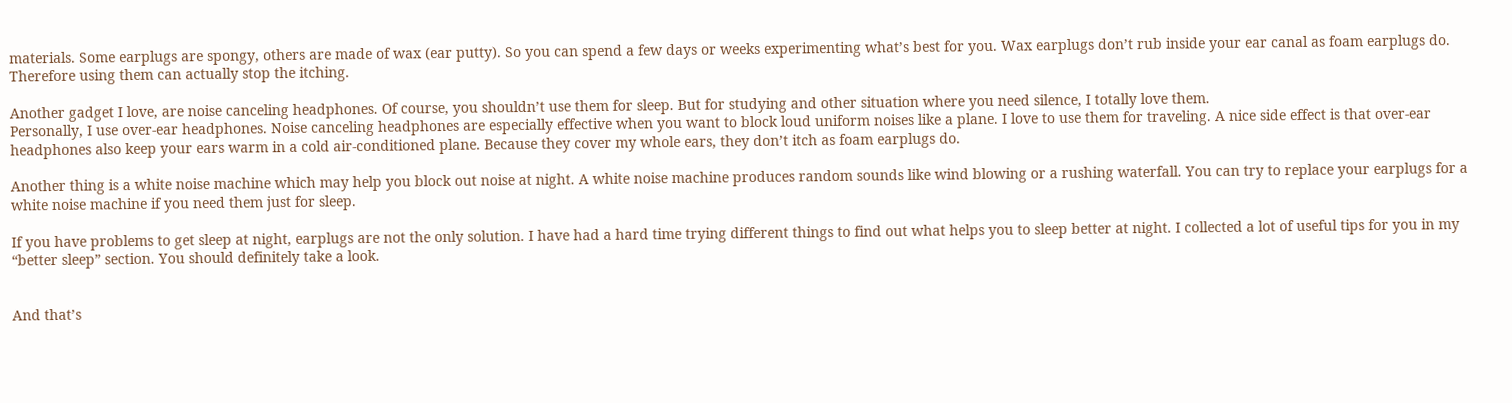materials. Some earplugs are spongy, others are made of wax (ear putty). So you can spend a few days or weeks experimenting what’s best for you. Wax earplugs don’t rub inside your ear canal as foam earplugs do. Therefore using them can actually stop the itching.

Another gadget I love, are noise canceling headphones. Of course, you shouldn’t use them for sleep. But for studying and other situation where you need silence, I totally love them.
Personally, I use over-ear headphones. Noise canceling headphones are especially effective when you want to block loud uniform noises like a plane. I love to use them for traveling. A nice side effect is that over-ear headphones also keep your ears warm in a cold air-conditioned plane. Because they cover my whole ears, they don’t itch as foam earplugs do.

Another thing is a white noise machine which may help you block out noise at night. A white noise machine produces random sounds like wind blowing or a rushing waterfall. You can try to replace your earplugs for a white noise machine if you need them just for sleep.

If you have problems to get sleep at night, earplugs are not the only solution. I have had a hard time trying different things to find out what helps you to sleep better at night. I collected a lot of useful tips for you in my “better sleep” section. You should definitely take a look.


And that’s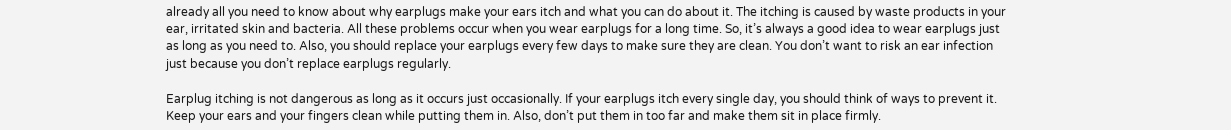already all you need to know about why earplugs make your ears itch and what you can do about it. The itching is caused by waste products in your ear, irritated skin and bacteria. All these problems occur when you wear earplugs for a long time. So, it’s always a good idea to wear earplugs just as long as you need to. Also, you should replace your earplugs every few days to make sure they are clean. You don’t want to risk an ear infection just because you don’t replace earplugs regularly.

Earplug itching is not dangerous as long as it occurs just occasionally. If your earplugs itch every single day, you should think of ways to prevent it. Keep your ears and your fingers clean while putting them in. Also, don’t put them in too far and make them sit in place firmly.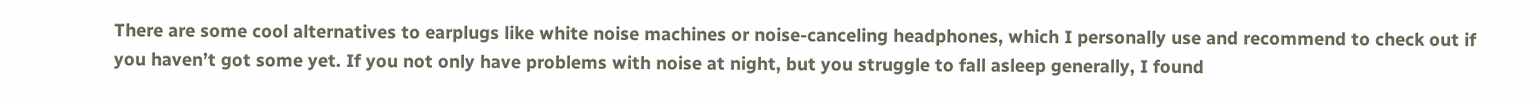There are some cool alternatives to earplugs like white noise machines or noise-canceling headphones, which I personally use and recommend to check out if you haven’t got some yet. If you not only have problems with noise at night, but you struggle to fall asleep generally, I found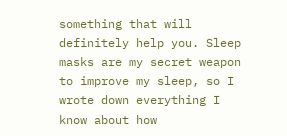something that will definitely help you. Sleep masks are my secret weapon to improve my sleep, so I wrote down everything I know about how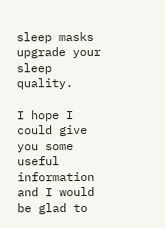sleep masks upgrade your sleep quality.

I hope I could give you some useful information and I would be glad to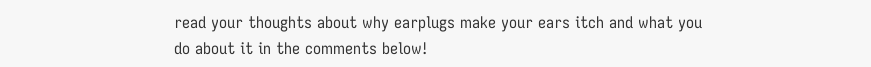read your thoughts about why earplugs make your ears itch and what you do about it in the comments below!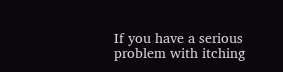If you have a serious problem with itching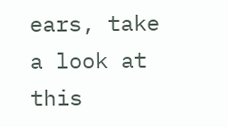ears, take a look at this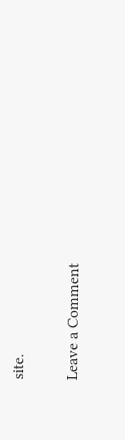site.

Leave a Comment